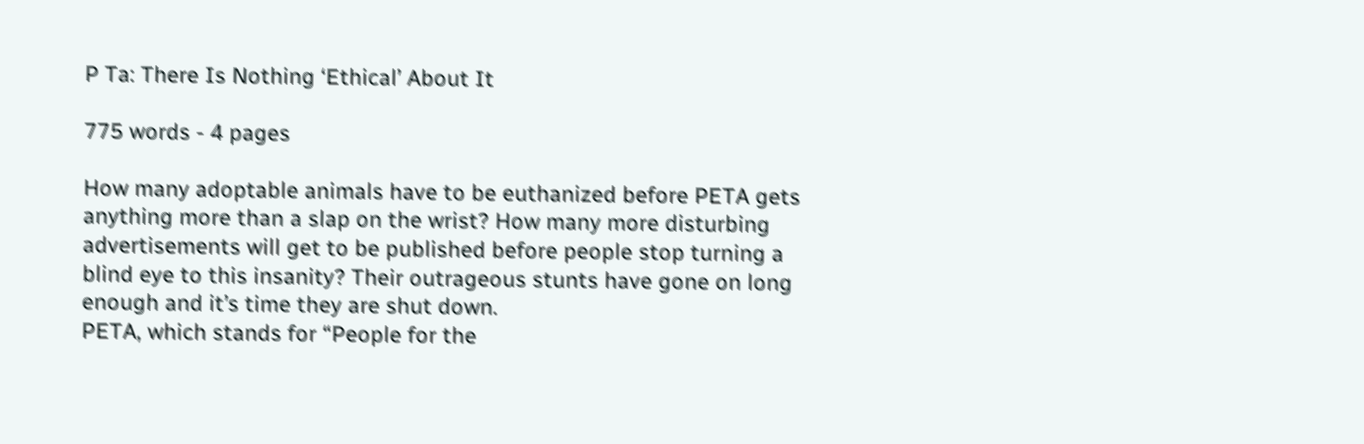P Ta: There Is Nothing ‘Ethical’ About It

775 words - 4 pages

How many adoptable animals have to be euthanized before PETA gets anything more than a slap on the wrist? How many more disturbing advertisements will get to be published before people stop turning a blind eye to this insanity? Their outrageous stunts have gone on long enough and it’s time they are shut down.
PETA, which stands for “People for the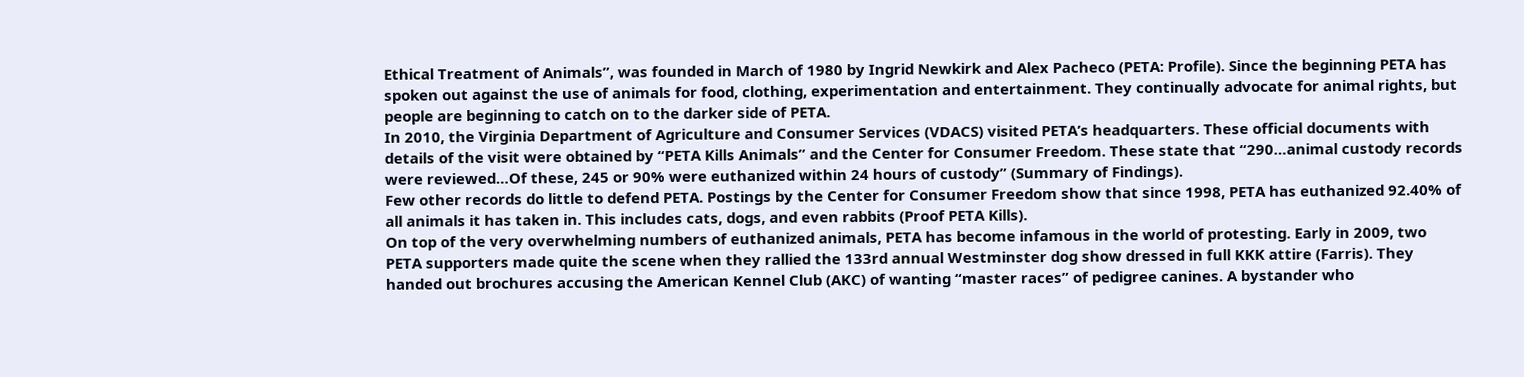Ethical Treatment of Animals”, was founded in March of 1980 by Ingrid Newkirk and Alex Pacheco (PETA: Profile). Since the beginning PETA has spoken out against the use of animals for food, clothing, experimentation and entertainment. They continually advocate for animal rights, but people are beginning to catch on to the darker side of PETA.
In 2010, the Virginia Department of Agriculture and Consumer Services (VDACS) visited PETA’s headquarters. These official documents with details of the visit were obtained by “PETA Kills Animals” and the Center for Consumer Freedom. These state that “290…animal custody records were reviewed…Of these, 245 or 90% were euthanized within 24 hours of custody” (Summary of Findings).
Few other records do little to defend PETA. Postings by the Center for Consumer Freedom show that since 1998, PETA has euthanized 92.40% of all animals it has taken in. This includes cats, dogs, and even rabbits (Proof PETA Kills).
On top of the very overwhelming numbers of euthanized animals, PETA has become infamous in the world of protesting. Early in 2009, two PETA supporters made quite the scene when they rallied the 133rd annual Westminster dog show dressed in full KKK attire (Farris). They handed out brochures accusing the American Kennel Club (AKC) of wanting “master races” of pedigree canines. A bystander who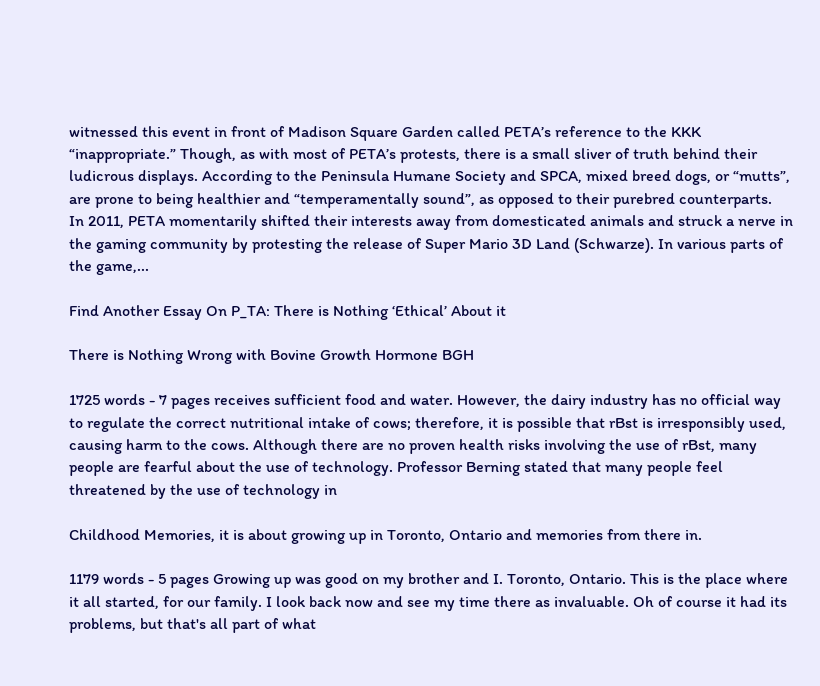witnessed this event in front of Madison Square Garden called PETA’s reference to the KKK “inappropriate.” Though, as with most of PETA’s protests, there is a small sliver of truth behind their ludicrous displays. According to the Peninsula Humane Society and SPCA, mixed breed dogs, or “mutts”, are prone to being healthier and “temperamentally sound”, as opposed to their purebred counterparts.
In 2011, PETA momentarily shifted their interests away from domesticated animals and struck a nerve in the gaming community by protesting the release of Super Mario 3D Land (Schwarze). In various parts of the game,...

Find Another Essay On P_TA: There is Nothing ‘Ethical’ About it

There is Nothing Wrong with Bovine Growth Hormone BGH

1725 words - 7 pages receives sufficient food and water. However, the dairy industry has no official way to regulate the correct nutritional intake of cows; therefore, it is possible that rBst is irresponsibly used, causing harm to the cows. Although there are no proven health risks involving the use of rBst, many people are fearful about the use of technology. Professor Berning stated that many people feel threatened by the use of technology in

Childhood Memories, it is about growing up in Toronto, Ontario and memories from there in.

1179 words - 5 pages Growing up was good on my brother and I. Toronto, Ontario. This is the place where it all started, for our family. I look back now and see my time there as invaluable. Oh of course it had its problems, but that's all part of what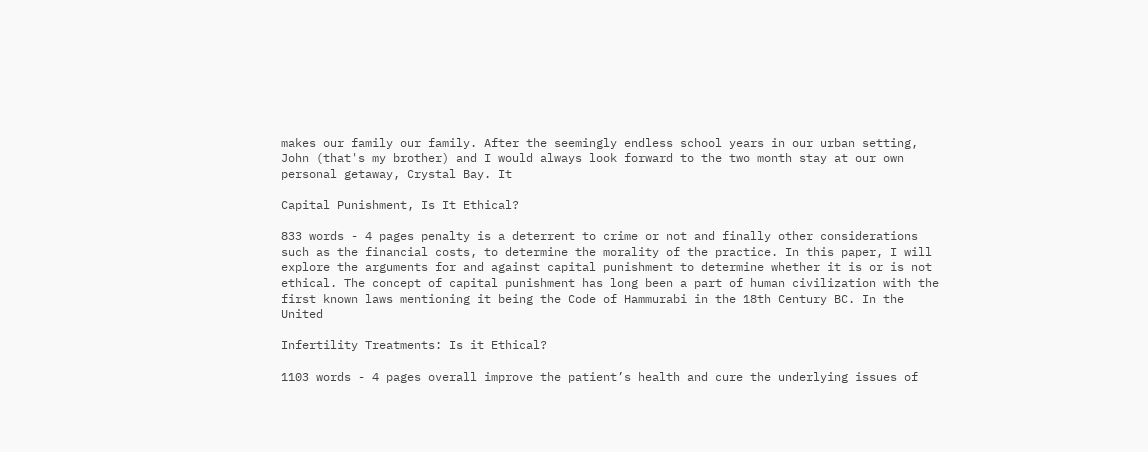makes our family our family. After the seemingly endless school years in our urban setting, John (that's my brother) and I would always look forward to the two month stay at our own personal getaway, Crystal Bay. It

Capital Punishment, Is It Ethical?

833 words - 4 pages penalty is a deterrent to crime or not and finally other considerations such as the financial costs, to determine the morality of the practice. In this paper, I will explore the arguments for and against capital punishment to determine whether it is or is not ethical. The concept of capital punishment has long been a part of human civilization with the first known laws mentioning it being the Code of Hammurabi in the 18th Century BC. In the United

Infertility Treatments: Is it Ethical?

1103 words - 4 pages overall improve the patient’s health and cure the underlying issues of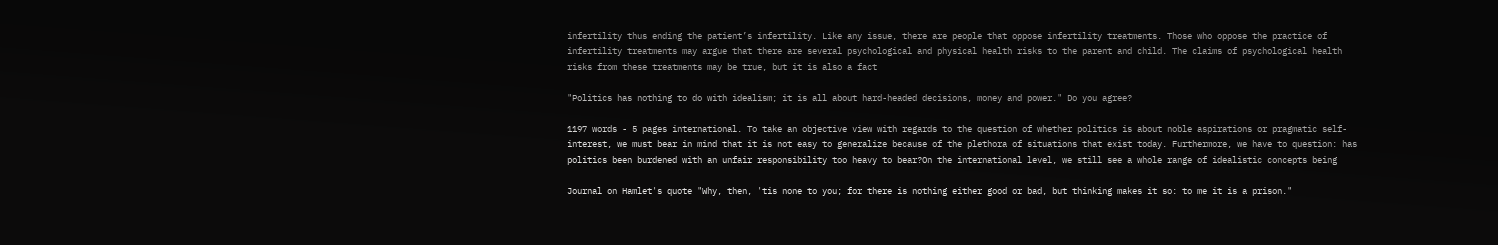infertility thus ending the patient’s infertility. Like any issue, there are people that oppose infertility treatments. Those who oppose the practice of infertility treatments may argue that there are several psychological and physical health risks to the parent and child. The claims of psychological health risks from these treatments may be true, but it is also a fact

"Politics has nothing to do with idealism; it is all about hard-headed decisions, money and power." Do you agree?

1197 words - 5 pages international. To take an objective view with regards to the question of whether politics is about noble aspirations or pragmatic self-interest, we must bear in mind that it is not easy to generalize because of the plethora of situations that exist today. Furthermore, we have to question: has politics been burdened with an unfair responsibility too heavy to bear?On the international level, we still see a whole range of idealistic concepts being

Journal on Hamlet's quote "Why, then, 'tis none to you; for there is nothing either good or bad, but thinking makes it so: to me it is a prison."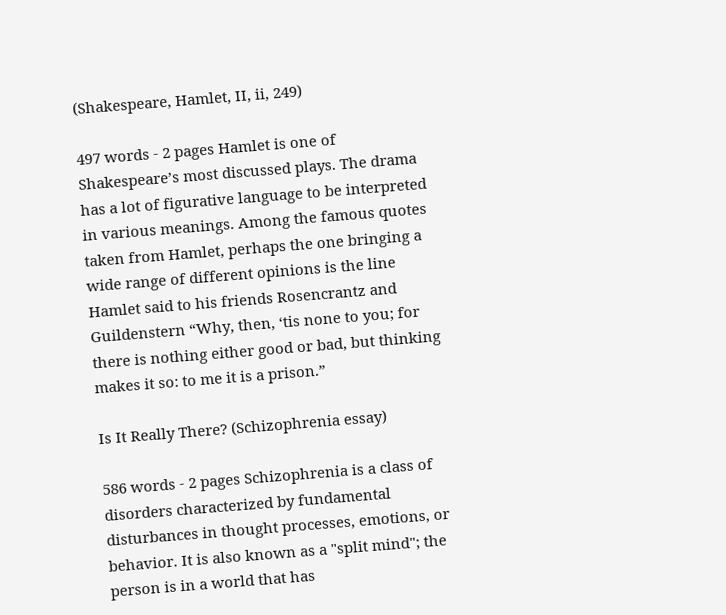(Shakespeare, Hamlet, II, ii, 249)

497 words - 2 pages Hamlet is one of Shakespeare’s most discussed plays. The drama has a lot of figurative language to be interpreted in various meanings. Among the famous quotes taken from Hamlet, perhaps the one bringing a wide range of different opinions is the line Hamlet said to his friends Rosencrantz and Guildenstern “Why, then, ‘tis none to you; for there is nothing either good or bad, but thinking makes it so: to me it is a prison.”

Is It Really There? (Schizophrenia essay)

586 words - 2 pages Schizophrenia is a class of disorders characterized by fundamental disturbances in thought processes, emotions, or behavior. It is also known as a "split mind"; the person is in a world that has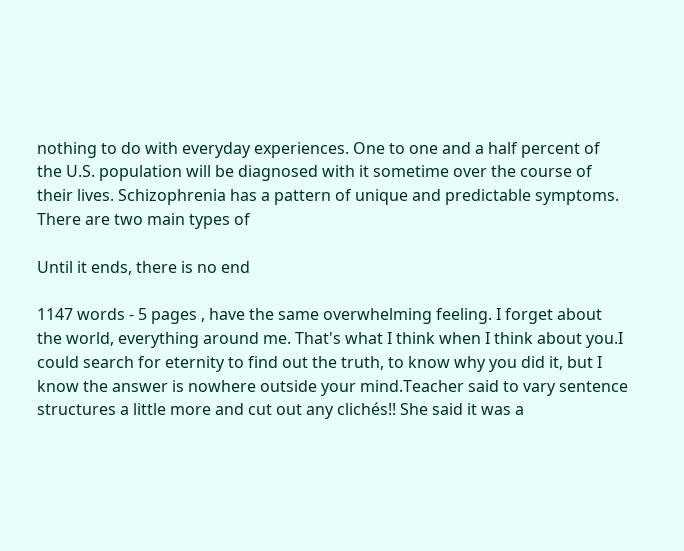nothing to do with everyday experiences. One to one and a half percent of the U.S. population will be diagnosed with it sometime over the course of their lives. Schizophrenia has a pattern of unique and predictable symptoms. There are two main types of

Until it ends, there is no end

1147 words - 5 pages , have the same overwhelming feeling. I forget about the world, everything around me. That's what I think when I think about you.I could search for eternity to find out the truth, to know why you did it, but I know the answer is nowhere outside your mind.Teacher said to vary sentence structures a little more and cut out any clichés!! She said it was a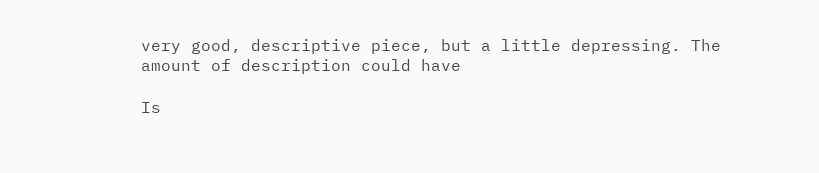very good, descriptive piece, but a little depressing. The amount of description could have

Is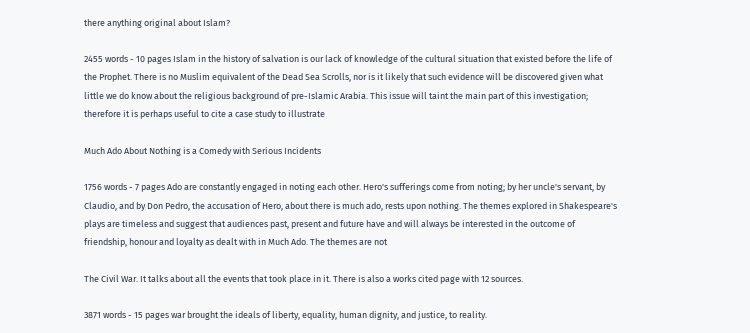there anything original about Islam?

2455 words - 10 pages Islam in the history of salvation is our lack of knowledge of the cultural situation that existed before the life of the Prophet. There is no Muslim equivalent of the Dead Sea Scrolls, nor is it likely that such evidence will be discovered given what little we do know about the religious background of pre-Islamic Arabia. This issue will taint the main part of this investigation; therefore it is perhaps useful to cite a case study to illustrate

Much Ado About Nothing is a Comedy with Serious Incidents

1756 words - 7 pages Ado are constantly engaged in noting each other. Hero's sufferings come from noting; by her uncle's servant, by Claudio, and by Don Pedro, the accusation of Hero, about there is much ado, rests upon nothing. The themes explored in Shakespeare's plays are timeless and suggest that audiences past, present and future have and will always be interested in the outcome of friendship, honour and loyalty as dealt with in Much Ado. The themes are not

The Civil War. It talks about all the events that took place in it. There is also a works cited page with 12 sources.

3871 words - 15 pages war brought the ideals of liberty, equality, human dignity, and justice, to reality.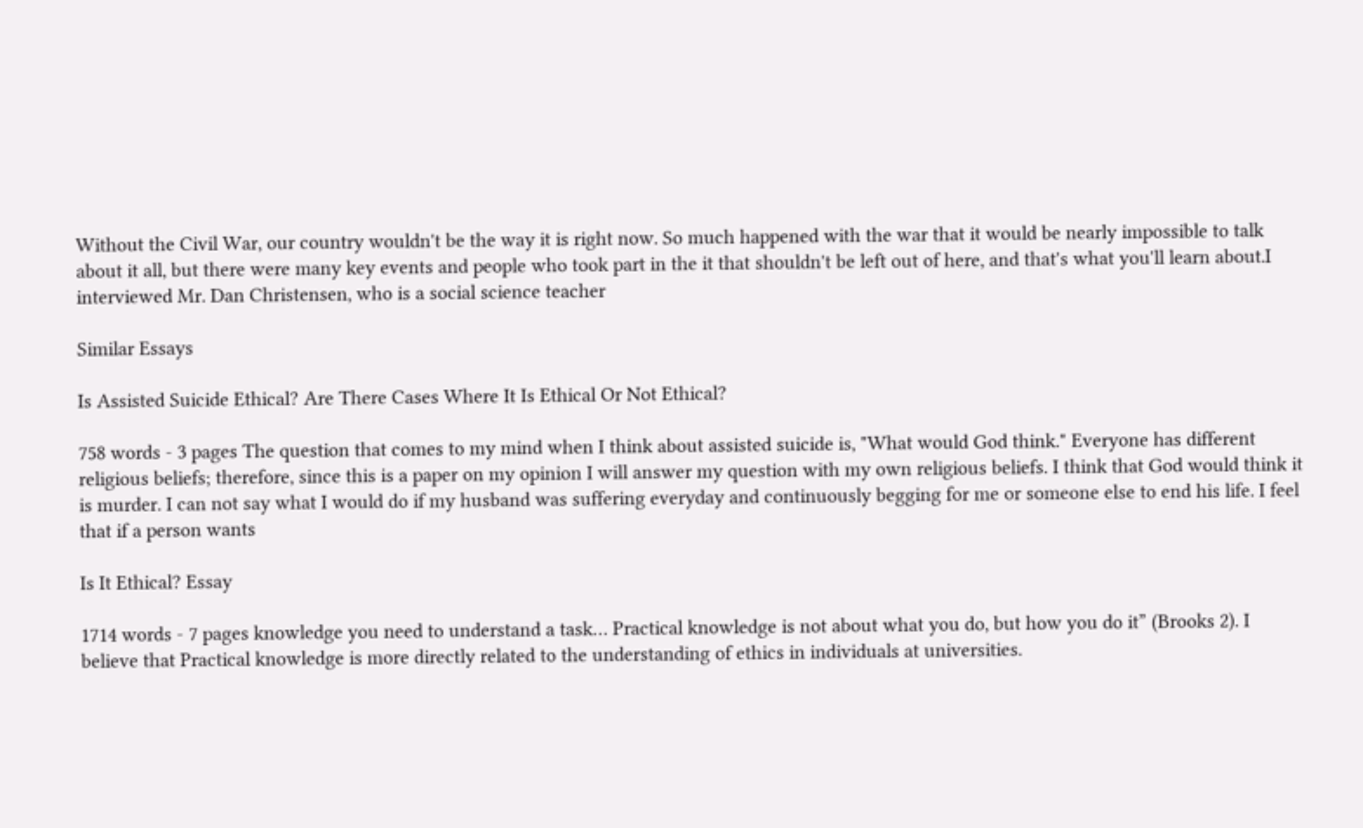Without the Civil War, our country wouldn't be the way it is right now. So much happened with the war that it would be nearly impossible to talk about it all, but there were many key events and people who took part in the it that shouldn't be left out of here, and that's what you'll learn about.I interviewed Mr. Dan Christensen, who is a social science teacher

Similar Essays

Is Assisted Suicide Ethical? Are There Cases Where It Is Ethical Or Not Ethical?

758 words - 3 pages The question that comes to my mind when I think about assisted suicide is, "What would God think." Everyone has different religious beliefs; therefore, since this is a paper on my opinion I will answer my question with my own religious beliefs. I think that God would think it is murder. I can not say what I would do if my husband was suffering everyday and continuously begging for me or someone else to end his life. I feel that if a person wants

Is It Ethical? Essay

1714 words - 7 pages knowledge you need to understand a task… Practical knowledge is not about what you do, but how you do it” (Brooks 2). I believe that Practical knowledge is more directly related to the understanding of ethics in individuals at universities.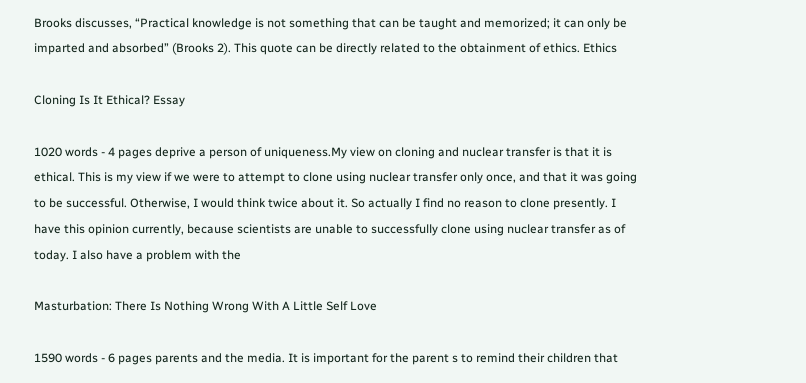Brooks discusses, “Practical knowledge is not something that can be taught and memorized; it can only be imparted and absorbed” (Brooks 2). This quote can be directly related to the obtainment of ethics. Ethics

Cloning Is It Ethical? Essay

1020 words - 4 pages deprive a person of uniqueness.My view on cloning and nuclear transfer is that it is ethical. This is my view if we were to attempt to clone using nuclear transfer only once, and that it was going to be successful. Otherwise, I would think twice about it. So actually I find no reason to clone presently. I have this opinion currently, because scientists are unable to successfully clone using nuclear transfer as of today. I also have a problem with the

Masturbation: There Is Nothing Wrong With A Little Self Love

1590 words - 6 pages parents and the media. It is important for the parent s to remind their children that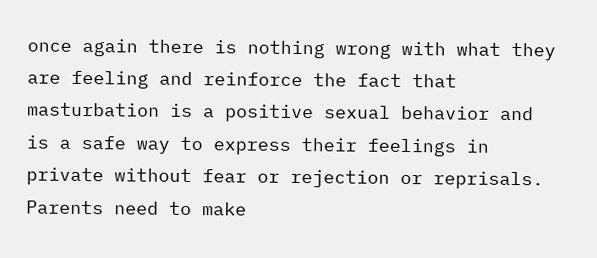once again there is nothing wrong with what they are feeling and reinforce the fact that masturbation is a positive sexual behavior and is a safe way to express their feelings in private without fear or rejection or reprisals. Parents need to make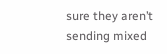sure they aren’t sending mixed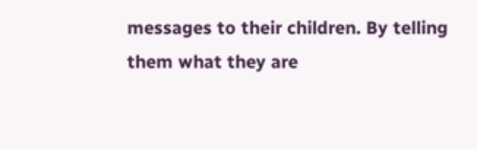messages to their children. By telling them what they are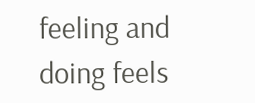feeling and doing feels